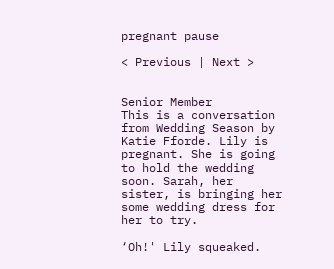pregnant pause

< Previous | Next >


Senior Member
This is a conversation from Wedding Season by Katie Fforde. Lily is pregnant. She is going to hold the wedding soon. Sarah, her sister, is bringing her some wedding dress for her to try.

‘Oh!' Lily squeaked.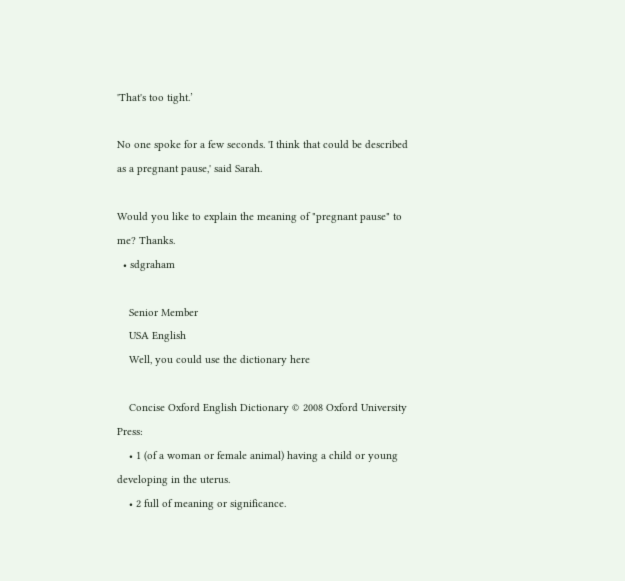'That's too tight.’

No one spoke for a few seconds. 'I think that could be described as a pregnant pause,' said Sarah.

Would you like to explain the meaning of "pregnant pause" to me? Thanks.
  • sdgraham

    Senior Member
    USA English
    Well, you could use the dictionary here

    Concise Oxford English Dictionary © 2008 Oxford University Press:
    • 1 (of a woman or female animal) having a child or young developing in the uterus.
    • 2 full of meaning or significance.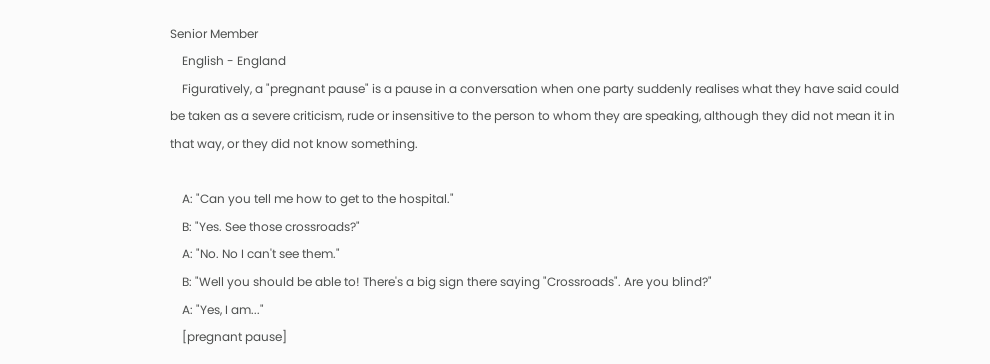Senior Member
    English - England
    Figuratively, a "pregnant pause" is a pause in a conversation when one party suddenly realises what they have said could be taken as a severe criticism, rude or insensitive to the person to whom they are speaking, although they did not mean it in that way, or they did not know something.

    A: "Can you tell me how to get to the hospital."
    B: "Yes. See those crossroads?"
    A: "No. No I can't see them."
    B: "Well you should be able to! There's a big sign there saying "Crossroads". Are you blind?"
    A: "Yes, I am..."
    [pregnant pause]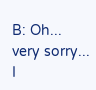B: Oh... very sorry... I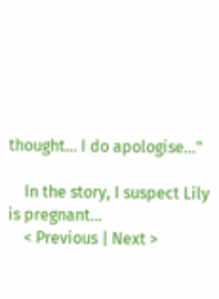thought... I do apologise..."

    In the story, I suspect Lily is pregnant...
    < Previous | Next >